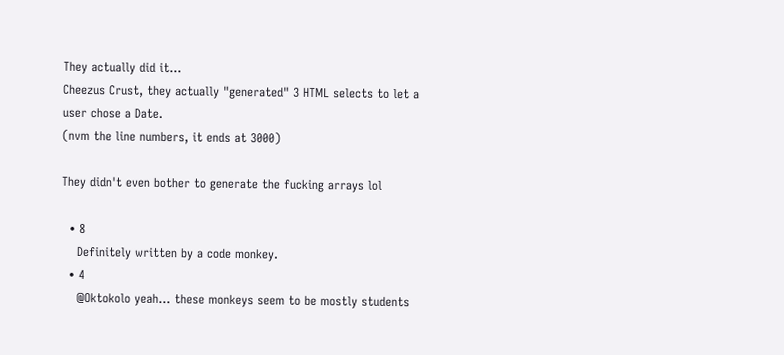They actually did it...
Cheezus Crust, they actually "generated" 3 HTML selects to let a user chose a Date.
(nvm the line numbers, it ends at 3000)

They didn't even bother to generate the fucking arrays lol

  • 8
    Definitely written by a code monkey.
  • 4
    @Oktokolo yeah... these monkeys seem to be mostly students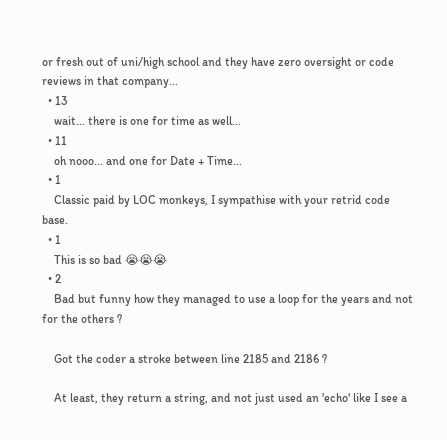or fresh out of uni/high school and they have zero oversight or code reviews in that company...
  • 13
    wait... there is one for time as well...
  • 11
    oh nooo... and one for Date + Time...
  • 1
    Classic paid by LOC monkeys, I sympathise with your retrid code base.
  • 1
    This is so bad 😭😭😭
  • 2
    Bad but funny how they managed to use a loop for the years and not for the others ?

    Got the coder a stroke between line 2185 and 2186 ?

    At least, they return a string, and not just used an 'echo' like I see a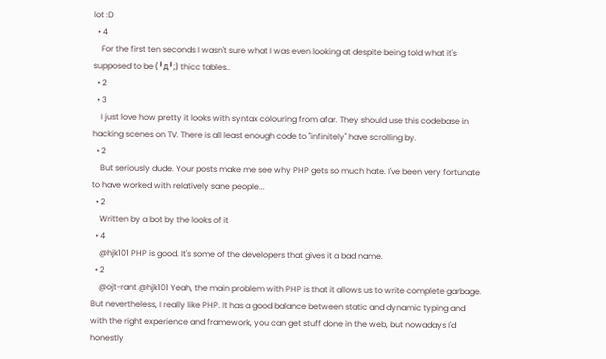lot :D
  • 4
    For the first ten seconds I wasn't sure what I was even looking at despite being told what it's supposed to be (╹д╹;) thicc tables..
  • 2
  • 3
    I just love how pretty it looks with syntax colouring from afar. They should use this codebase in hacking scenes on TV. There is all least enough code to "infinitely" have scrolling by.
  • 2
    But seriously dude. Your posts make me see why PHP gets so much hate. I've been very fortunate to have worked with relatively sane people...
  • 2
    Written by a bot by the looks of it
  • 4
    @hjk101 PHP is good. It's some of the developers that gives it a bad name.
  • 2
    @ojt-rant @hjk101 Yeah, the main problem with PHP is that it allows us to write complete garbage. But nevertheless, I really like PHP. It has a good balance between static and dynamic typing and with the right experience and framework, you can get stuff done in the web, but nowadays I'd honestly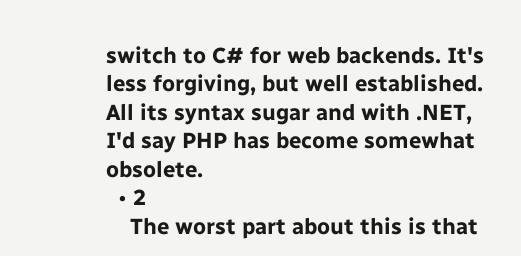switch to C# for web backends. It's less forgiving, but well established. All its syntax sugar and with .NET, I'd say PHP has become somewhat obsolete.
  • 2
    The worst part about this is that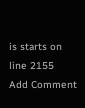is starts on line 2155
Add Comment